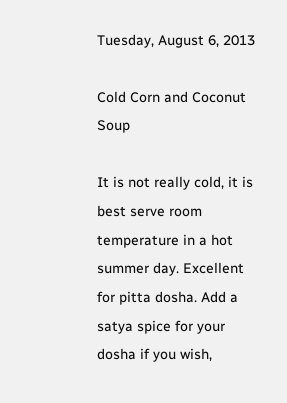Tuesday, August 6, 2013

Cold Corn and Coconut Soup

It is not really cold, it is best serve room temperature in a hot summer day. Excellent for pitta dosha. Add a satya spice for your dosha if you wish,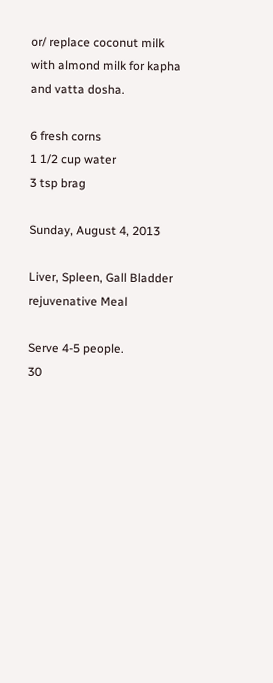or/ replace coconut milk with almond milk for kapha and vatta dosha.

6 fresh corns
1 1/2 cup water
3 tsp brag

Sunday, August 4, 2013

Liver, Spleen, Gall Bladder rejuvenative Meal

Serve 4-5 people.
30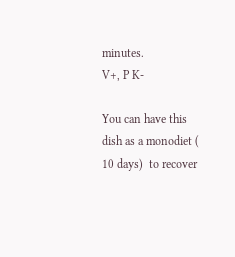minutes.
V+, P K-

You can have this dish as a monodiet ( 10 days)  to recover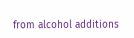from alcohol additions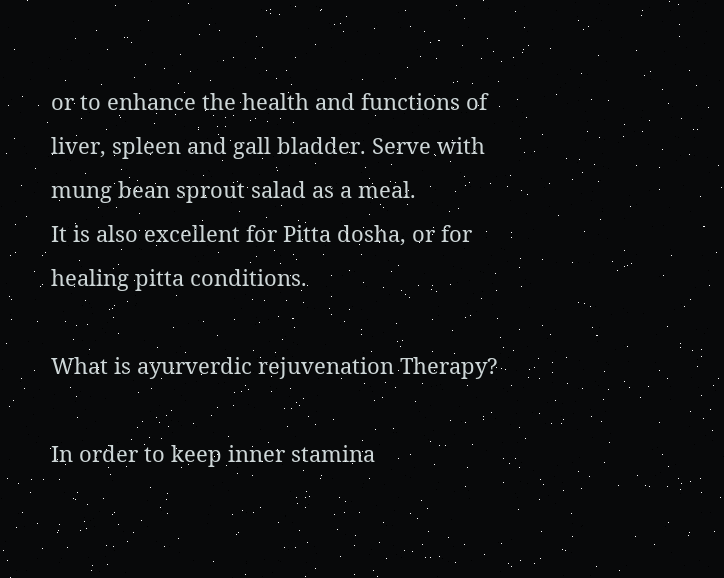or to enhance the health and functions of liver, spleen and gall bladder. Serve with mung bean sprout salad as a meal.
It is also excellent for Pitta dosha, or for healing pitta conditions.

What is ayurverdic rejuvenation Therapy?

In order to keep inner stamina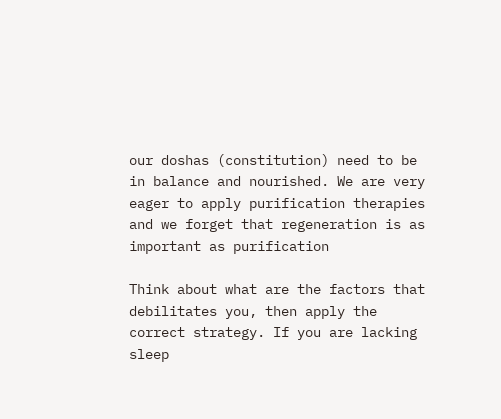our doshas (constitution) need to be in balance and nourished. We are very eager to apply purification therapies and we forget that regeneration is as important as purification

Think about what are the factors that debilitates you, then apply the correct strategy. If you are lacking sleep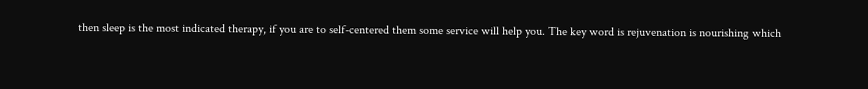then sleep is the most indicated therapy, if you are to self-centered them some service will help you. The key word is rejuvenation is nourishing which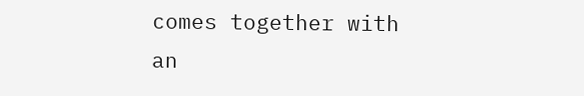comes together with an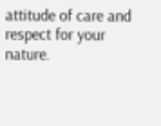attitude of care and respect for your nature.